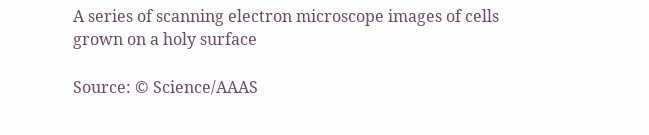A series of scanning electron microscope images of cells grown on a holy surface

Source: © Science/AAAS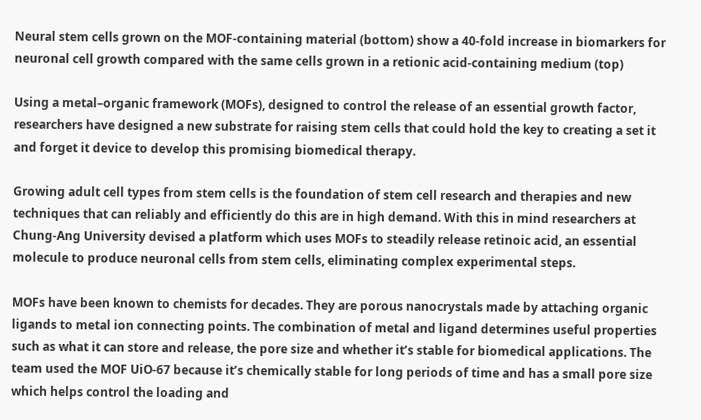Neural stem cells grown on the MOF-containing material (bottom) show a 40-fold increase in biomarkers for neuronal cell growth compared with the same cells grown in a retionic acid-containing medium (top)

Using a metal–organic framework (MOFs), designed to control the release of an essential growth factor, researchers have designed a new substrate for raising stem cells that could hold the key to creating a set it and forget it device to develop this promising biomedical therapy.

Growing adult cell types from stem cells is the foundation of stem cell research and therapies and new techniques that can reliably and efficiently do this are in high demand. With this in mind researchers at Chung-Ang University devised a platform which uses MOFs to steadily release retinoic acid, an essential molecule to produce neuronal cells from stem cells, eliminating complex experimental steps.

MOFs have been known to chemists for decades. They are porous nanocrystals made by attaching organic ligands to metal ion connecting points. The combination of metal and ligand determines useful properties such as what it can store and release, the pore size and whether it’s stable for biomedical applications. The team used the MOF UiO-67 because it’s chemically stable for long periods of time and has a small pore size which helps control the loading and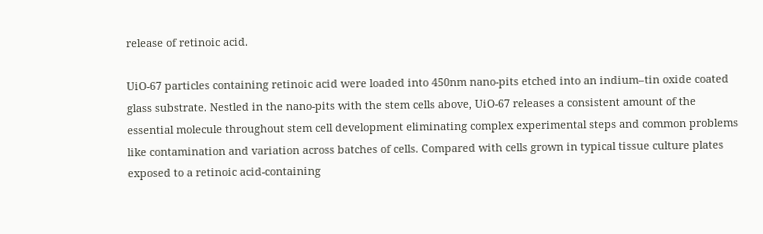release of retinoic acid.

UiO-67 particles containing retinoic acid were loaded into 450nm nano-pits etched into an indium–tin oxide coated glass substrate. Nestled in the nano-pits with the stem cells above, UiO-67 releases a consistent amount of the essential molecule throughout stem cell development eliminating complex experimental steps and common problems like contamination and variation across batches of cells. Compared with cells grown in typical tissue culture plates exposed to a retinoic acid-containing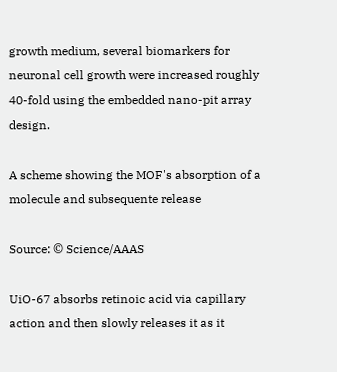growth medium, several biomarkers for neuronal cell growth were increased roughly 40-fold using the embedded nano-pit array design.

A scheme showing the MOF's absorption of a molecule and subsequente release

Source: © Science/AAAS

UiO-67 absorbs retinoic acid via capillary action and then slowly releases it as it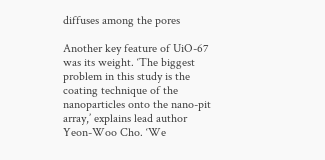diffuses among the pores

Another key feature of UiO-67 was its weight. ‘The biggest problem in this study is the coating technique of the nanoparticles onto the nano-pit array,’ explains lead author Yeon-Woo Cho. ‘We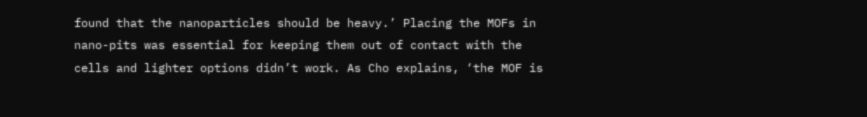found that the nanoparticles should be heavy.’ Placing the MOFs in nano-pits was essential for keeping them out of contact with the cells and lighter options didn’t work. As Cho explains, ‘the MOF is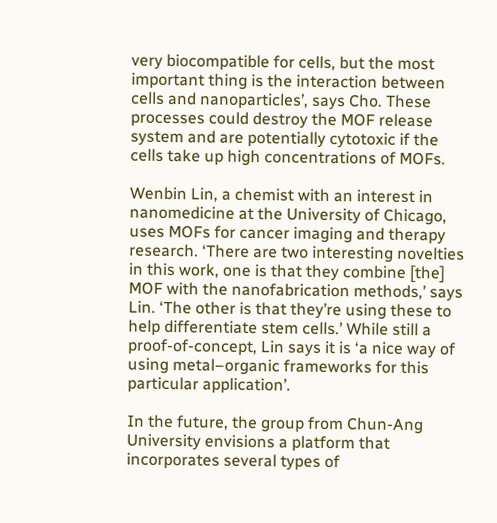very biocompatible for cells, but the most important thing is the interaction between cells and nanoparticles’, says Cho. These processes could destroy the MOF release system and are potentially cytotoxic if the cells take up high concentrations of MOFs.

Wenbin Lin, a chemist with an interest in nanomedicine at the University of Chicago, uses MOFs for cancer imaging and therapy research. ‘There are two interesting novelties in this work, one is that they combine [the] MOF with the nanofabrication methods,’ says Lin. ‘The other is that they’re using these to help differentiate stem cells.’ While still a proof-of-concept, Lin says it is ‘a nice way of using metal–organic frameworks for this particular application’.

In the future, the group from Chun-Ang University envisions a platform that incorporates several types of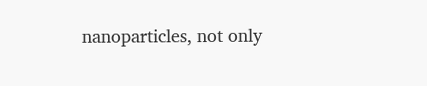nanoparticles, not only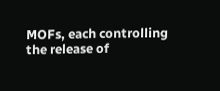MOFs, each controlling the release of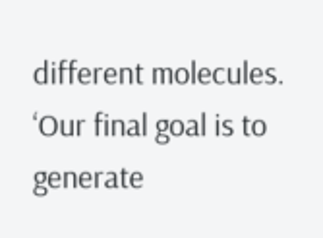different molecules. ‘Our final goal is to generate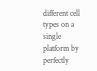different cell types on a single platform by perfectly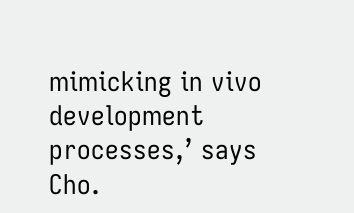mimicking in vivo development processes,’ says Cho.